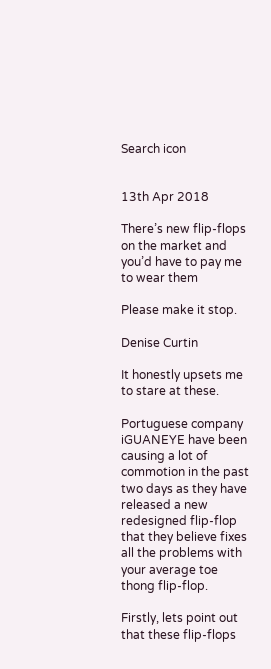Search icon


13th Apr 2018

There’s new flip-flops on the market and you’d have to pay me to wear them

Please make it stop.

Denise Curtin

It honestly upsets me to stare at these.

Portuguese company iGUANEYE have been causing a lot of commotion in the past two days as they have released a new redesigned flip-flop that they believe fixes all the problems with your average toe thong flip-flop.

Firstly, lets point out that these flip-flops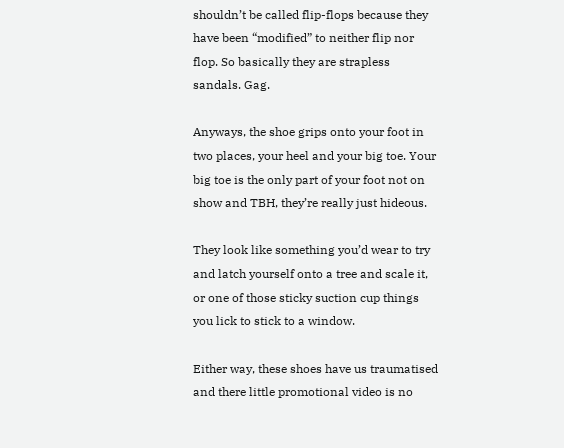shouldn’t be called flip-flops because they have been “modified” to neither flip nor flop. So basically they are strapless sandals. Gag.

Anyways, the shoe grips onto your foot in two places, your heel and your big toe. Your big toe is the only part of your foot not on show and TBH, they’re really just hideous.

They look like something you’d wear to try and latch yourself onto a tree and scale it, or one of those sticky suction cup things you lick to stick to a window.

Either way, these shoes have us traumatised and there little promotional video is no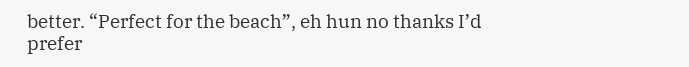better. “Perfect for the beach”, eh hun no thanks I’d prefer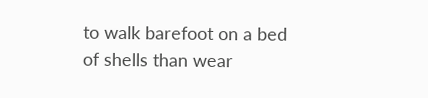to walk barefoot on a bed of shells than wear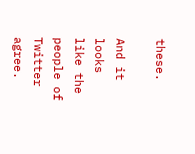these.

And it looks like the people of Twitter agree.